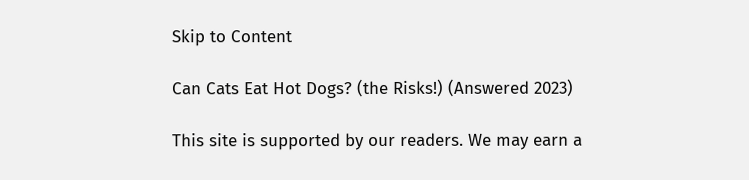Skip to Content

Can Cats Eat Hot Dogs? (the Risks!) (Answered 2023)

This site is supported by our readers. We may earn a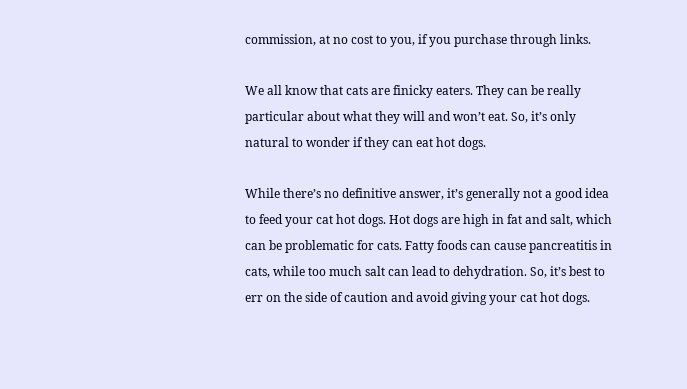commission, at no cost to you, if you purchase through links.

We all know that cats are finicky eaters. They can be really particular about what they will and won’t eat. So, it’s only natural to wonder if they can eat hot dogs.

While there’s no definitive answer, it’s generally not a good idea to feed your cat hot dogs. Hot dogs are high in fat and salt, which can be problematic for cats. Fatty foods can cause pancreatitis in cats, while too much salt can lead to dehydration. So, it’s best to err on the side of caution and avoid giving your cat hot dogs.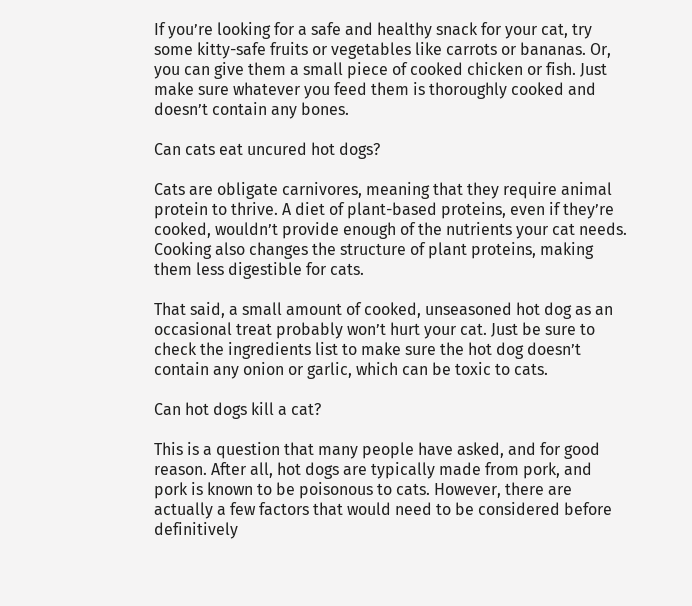If you’re looking for a safe and healthy snack for your cat, try some kitty-safe fruits or vegetables like carrots or bananas. Or, you can give them a small piece of cooked chicken or fish. Just make sure whatever you feed them is thoroughly cooked and doesn’t contain any bones.

Can cats eat uncured hot dogs?

Cats are obligate carnivores, meaning that they require animal protein to thrive. A diet of plant-based proteins, even if they’re cooked, wouldn’t provide enough of the nutrients your cat needs. Cooking also changes the structure of plant proteins, making them less digestible for cats.

That said, a small amount of cooked, unseasoned hot dog as an occasional treat probably won’t hurt your cat. Just be sure to check the ingredients list to make sure the hot dog doesn’t contain any onion or garlic, which can be toxic to cats.

Can hot dogs kill a cat?

This is a question that many people have asked, and for good reason. After all, hot dogs are typically made from pork, and pork is known to be poisonous to cats. However, there are actually a few factors that would need to be considered before definitively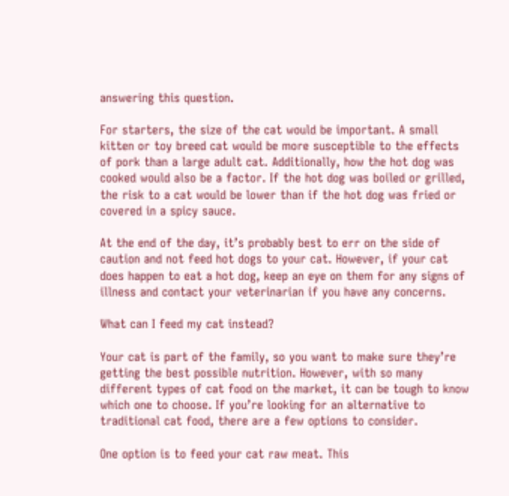answering this question.

For starters, the size of the cat would be important. A small kitten or toy breed cat would be more susceptible to the effects of pork than a large adult cat. Additionally, how the hot dog was cooked would also be a factor. If the hot dog was boiled or grilled, the risk to a cat would be lower than if the hot dog was fried or covered in a spicy sauce.

At the end of the day, it’s probably best to err on the side of caution and not feed hot dogs to your cat. However, if your cat does happen to eat a hot dog, keep an eye on them for any signs of illness and contact your veterinarian if you have any concerns.

What can I feed my cat instead?

Your cat is part of the family, so you want to make sure they’re getting the best possible nutrition. However, with so many different types of cat food on the market, it can be tough to know which one to choose. If you’re looking for an alternative to traditional cat food, there are a few options to consider.

One option is to feed your cat raw meat. This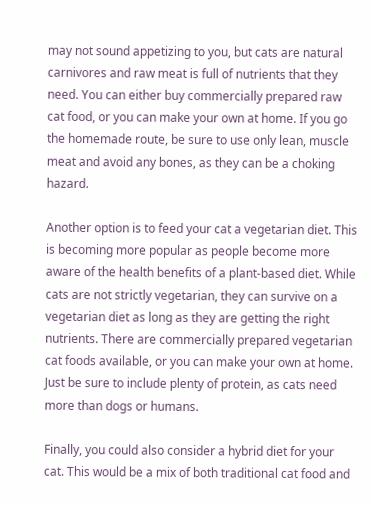may not sound appetizing to you, but cats are natural carnivores and raw meat is full of nutrients that they need. You can either buy commercially prepared raw cat food, or you can make your own at home. If you go the homemade route, be sure to use only lean, muscle meat and avoid any bones, as they can be a choking hazard.

Another option is to feed your cat a vegetarian diet. This is becoming more popular as people become more aware of the health benefits of a plant-based diet. While cats are not strictly vegetarian, they can survive on a vegetarian diet as long as they are getting the right nutrients. There are commercially prepared vegetarian cat foods available, or you can make your own at home. Just be sure to include plenty of protein, as cats need more than dogs or humans.

Finally, you could also consider a hybrid diet for your cat. This would be a mix of both traditional cat food and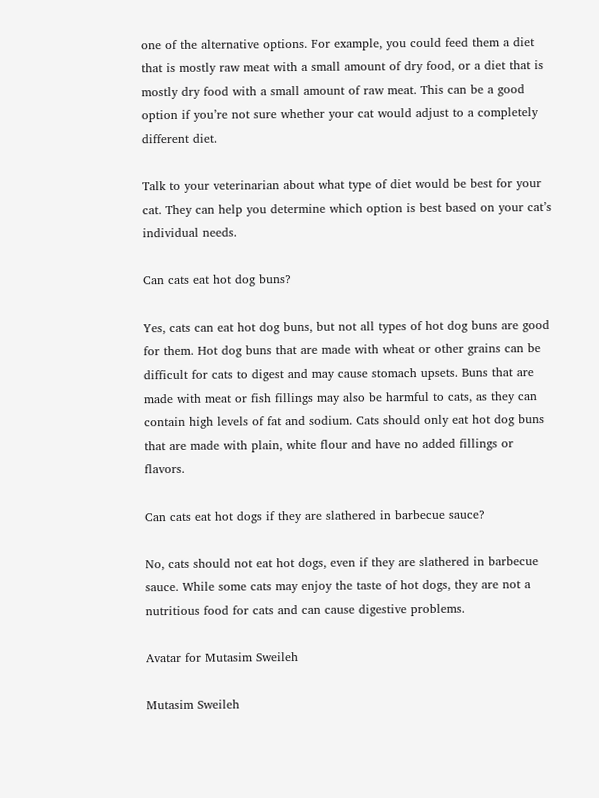one of the alternative options. For example, you could feed them a diet that is mostly raw meat with a small amount of dry food, or a diet that is mostly dry food with a small amount of raw meat. This can be a good option if you’re not sure whether your cat would adjust to a completely different diet.

Talk to your veterinarian about what type of diet would be best for your cat. They can help you determine which option is best based on your cat’s individual needs.

Can cats eat hot dog buns?

Yes, cats can eat hot dog buns, but not all types of hot dog buns are good for them. Hot dog buns that are made with wheat or other grains can be difficult for cats to digest and may cause stomach upsets. Buns that are made with meat or fish fillings may also be harmful to cats, as they can contain high levels of fat and sodium. Cats should only eat hot dog buns that are made with plain, white flour and have no added fillings or flavors.

Can cats eat hot dogs if they are slathered in barbecue sauce?

No, cats should not eat hot dogs, even if they are slathered in barbecue sauce. While some cats may enjoy the taste of hot dogs, they are not a nutritious food for cats and can cause digestive problems.

Avatar for Mutasim Sweileh

Mutasim Sweileh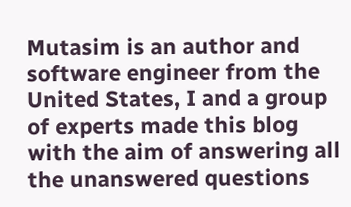Mutasim is an author and software engineer from the United States, I and a group of experts made this blog with the aim of answering all the unanswered questions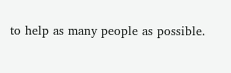to help as many people as possible.